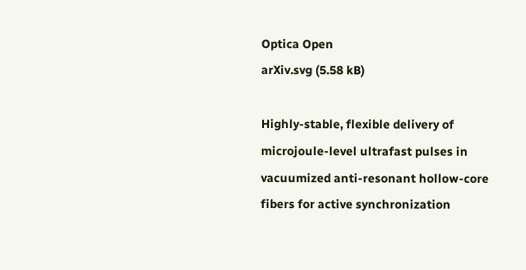Optica Open
arXiv.svg (5.58 kB)

Highly-stable, flexible delivery of microjoule-level ultrafast pulses in vacuumized anti-resonant hollow-core fibers for active synchronization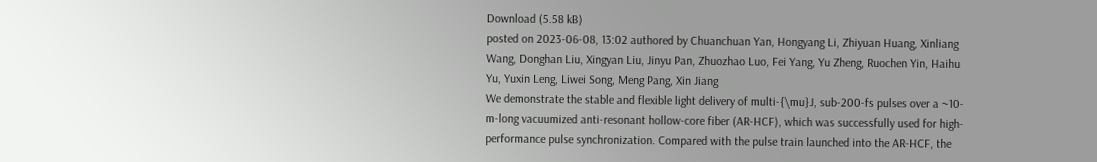Download (5.58 kB)
posted on 2023-06-08, 13:02 authored by Chuanchuan Yan, Hongyang Li, Zhiyuan Huang, Xinliang Wang, Donghan Liu, Xingyan Liu, Jinyu Pan, Zhuozhao Luo, Fei Yang, Yu Zheng, Ruochen Yin, Haihu Yu, Yuxin Leng, Liwei Song, Meng Pang, Xin Jiang
We demonstrate the stable and flexible light delivery of multi-{\mu}J, sub-200-fs pulses over a ~10-m-long vacuumized anti-resonant hollow-core fiber (AR-HCF), which was successfully used for high-performance pulse synchronization. Compared with the pulse train launched into the AR-HCF, the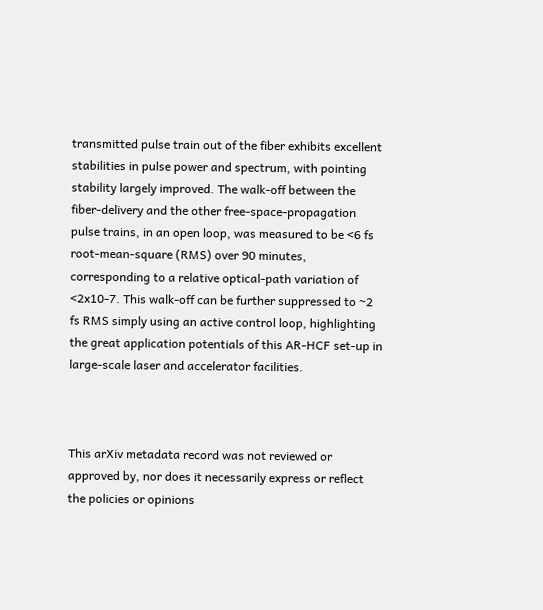transmitted pulse train out of the fiber exhibits excellent stabilities in pulse power and spectrum, with pointing stability largely improved. The walk-off between the fiber-delivery and the other free-space-propagation pulse trains, in an open loop, was measured to be <6 fs root-mean-square (RMS) over 90 minutes, corresponding to a relative optical-path variation of <2x10-7. This walk-off can be further suppressed to ~2 fs RMS simply using an active control loop, highlighting the great application potentials of this AR-HCF set-up in large-scale laser and accelerator facilities.



This arXiv metadata record was not reviewed or approved by, nor does it necessarily express or reflect the policies or opinions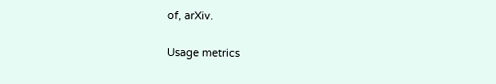of, arXiv.

Usage metrics